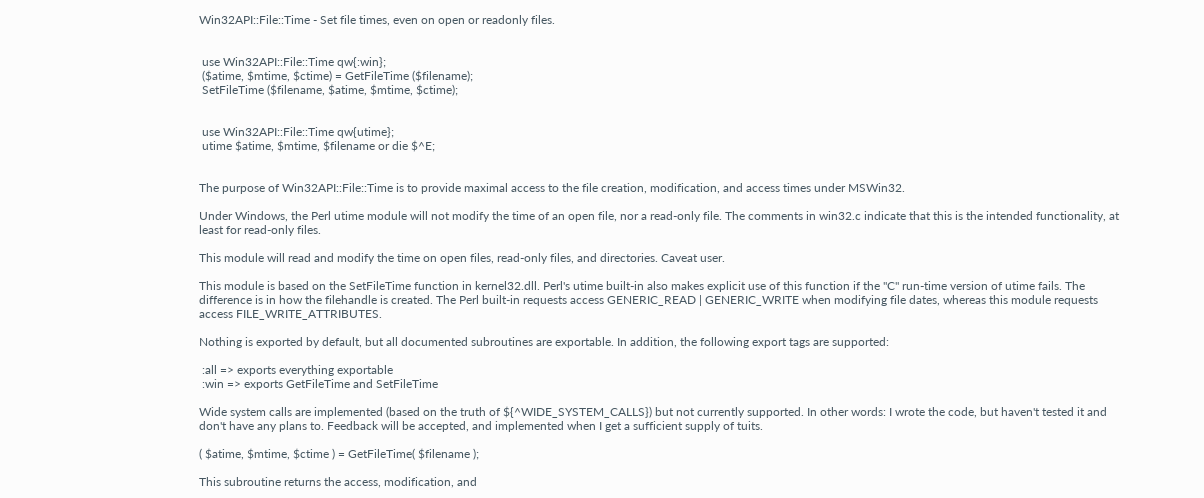Win32API::File::Time - Set file times, even on open or readonly files.


 use Win32API::File::Time qw{:win};
 ($atime, $mtime, $ctime) = GetFileTime ($filename);
 SetFileTime ($filename, $atime, $mtime, $ctime);


 use Win32API::File::Time qw{utime};
 utime $atime, $mtime, $filename or die $^E;


The purpose of Win32API::File::Time is to provide maximal access to the file creation, modification, and access times under MSWin32.

Under Windows, the Perl utime module will not modify the time of an open file, nor a read-only file. The comments in win32.c indicate that this is the intended functionality, at least for read-only files.

This module will read and modify the time on open files, read-only files, and directories. Caveat user.

This module is based on the SetFileTime function in kernel32.dll. Perl's utime built-in also makes explicit use of this function if the "C" run-time version of utime fails. The difference is in how the filehandle is created. The Perl built-in requests access GENERIC_READ | GENERIC_WRITE when modifying file dates, whereas this module requests access FILE_WRITE_ATTRIBUTES.

Nothing is exported by default, but all documented subroutines are exportable. In addition, the following export tags are supported:

 :all => exports everything exportable
 :win => exports GetFileTime and SetFileTime

Wide system calls are implemented (based on the truth of ${^WIDE_SYSTEM_CALLS}) but not currently supported. In other words: I wrote the code, but haven't tested it and don't have any plans to. Feedback will be accepted, and implemented when I get a sufficient supply of tuits.

( $atime, $mtime, $ctime ) = GetFileTime( $filename );

This subroutine returns the access, modification, and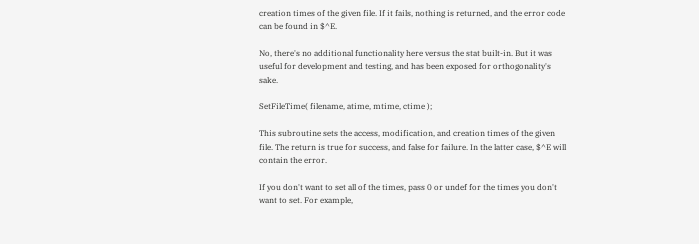creation times of the given file. If it fails, nothing is returned, and the error code can be found in $^E.

No, there's no additional functionality here versus the stat built-in. But it was useful for development and testing, and has been exposed for orthogonality's sake.

SetFileTime( filename, atime, mtime, ctime );

This subroutine sets the access, modification, and creation times of the given file. The return is true for success, and false for failure. In the latter case, $^E will contain the error.

If you don't want to set all of the times, pass 0 or undef for the times you don't want to set. For example,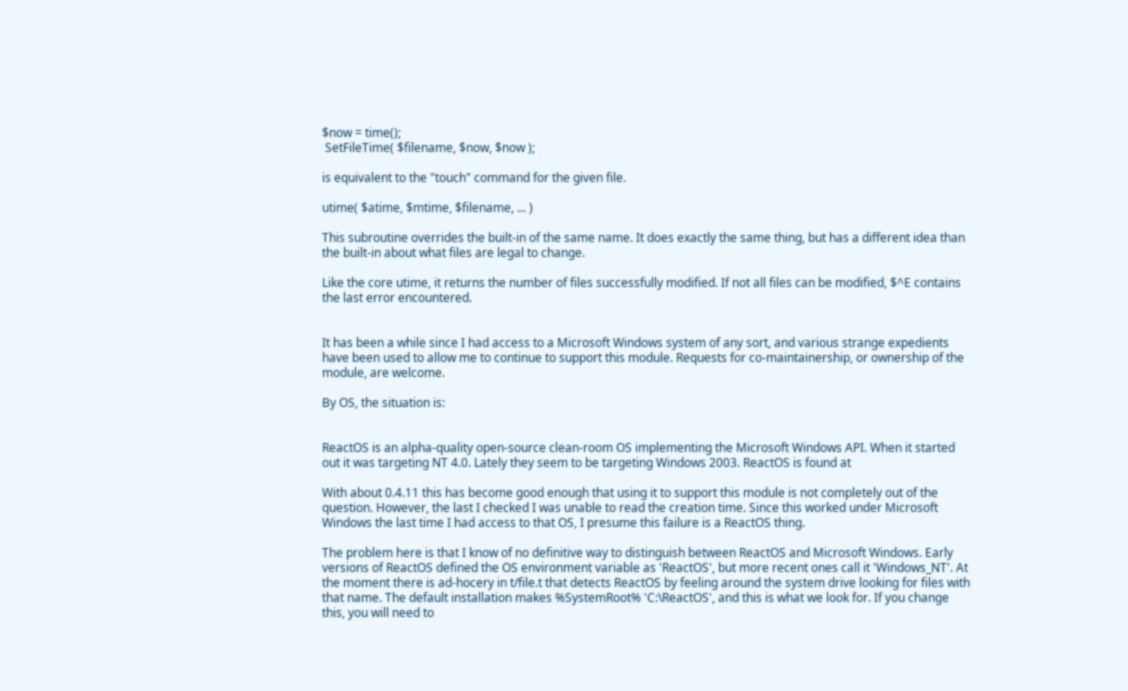$now = time();
 SetFileTime( $filename, $now, $now );

is equivalent to the "touch" command for the given file.

utime( $atime, $mtime, $filename, ... )

This subroutine overrides the built-in of the same name. It does exactly the same thing, but has a different idea than the built-in about what files are legal to change.

Like the core utime, it returns the number of files successfully modified. If not all files can be modified, $^E contains the last error encountered.


It has been a while since I had access to a Microsoft Windows system of any sort, and various strange expedients have been used to allow me to continue to support this module. Requests for co-maintainership, or ownership of the module, are welcome.

By OS, the situation is:


ReactOS is an alpha-quality open-source clean-room OS implementing the Microsoft Windows API. When it started out it was targeting NT 4.0. Lately they seem to be targeting Windows 2003. ReactOS is found at

With about 0.4.11 this has become good enough that using it to support this module is not completely out of the question. However, the last I checked I was unable to read the creation time. Since this worked under Microsoft Windows the last time I had access to that OS, I presume this failure is a ReactOS thing.

The problem here is that I know of no definitive way to distinguish between ReactOS and Microsoft Windows. Early versions of ReactOS defined the OS environment variable as 'ReactOS', but more recent ones call it 'Windows_NT'. At the moment there is ad-hocery in t/file.t that detects ReactOS by feeling around the system drive looking for files with that name. The default installation makes %SystemRoot% 'C:\ReactOS', and this is what we look for. If you change this, you will need to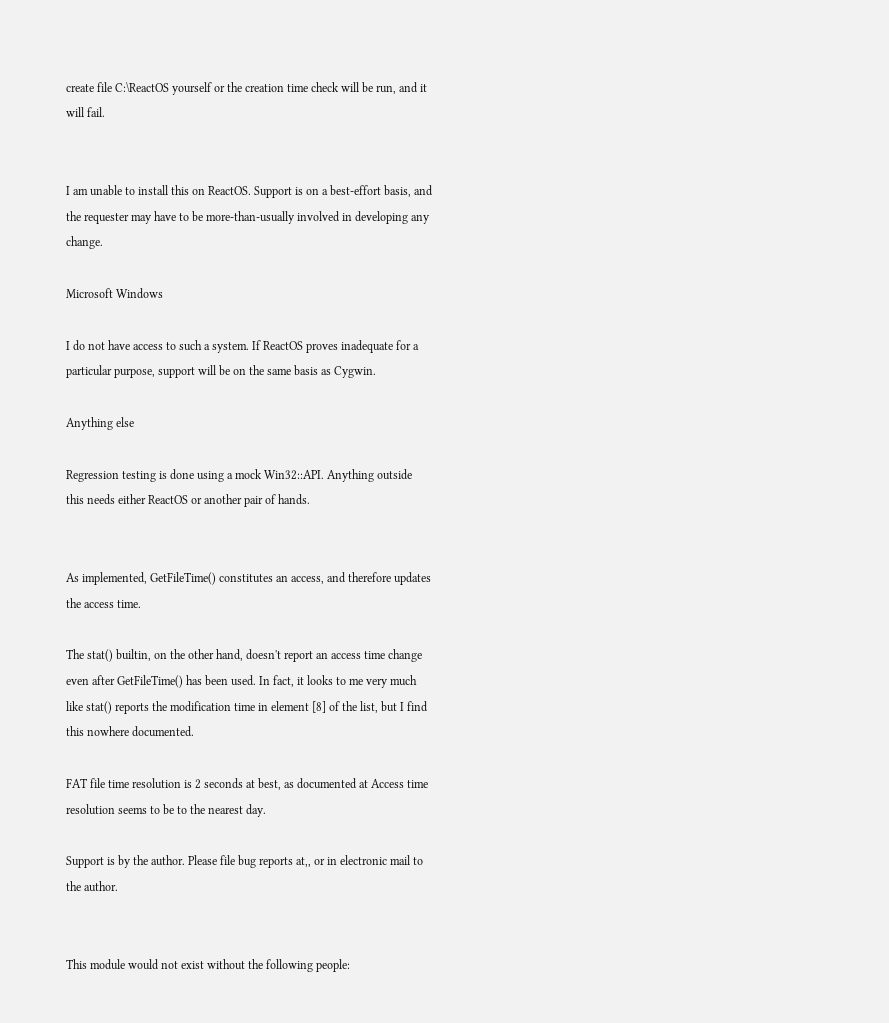create file C:\ReactOS yourself or the creation time check will be run, and it will fail.


I am unable to install this on ReactOS. Support is on a best-effort basis, and the requester may have to be more-than-usually involved in developing any change.

Microsoft Windows

I do not have access to such a system. If ReactOS proves inadequate for a particular purpose, support will be on the same basis as Cygwin.

Anything else

Regression testing is done using a mock Win32::API. Anything outside this needs either ReactOS or another pair of hands.


As implemented, GetFileTime() constitutes an access, and therefore updates the access time.

The stat() builtin, on the other hand, doesn't report an access time change even after GetFileTime() has been used. In fact, it looks to me very much like stat() reports the modification time in element [8] of the list, but I find this nowhere documented.

FAT file time resolution is 2 seconds at best, as documented at Access time resolution seems to be to the nearest day.

Support is by the author. Please file bug reports at,, or in electronic mail to the author.


This module would not exist without the following people: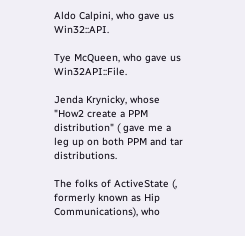Aldo Calpini, who gave us Win32::API.

Tye McQueen, who gave us Win32API::File.

Jenda Krynicky, whose "How2 create a PPM distribution" ( gave me a leg up on both PPM and tar distributions.

The folks of ActiveState (, formerly known as Hip Communications), who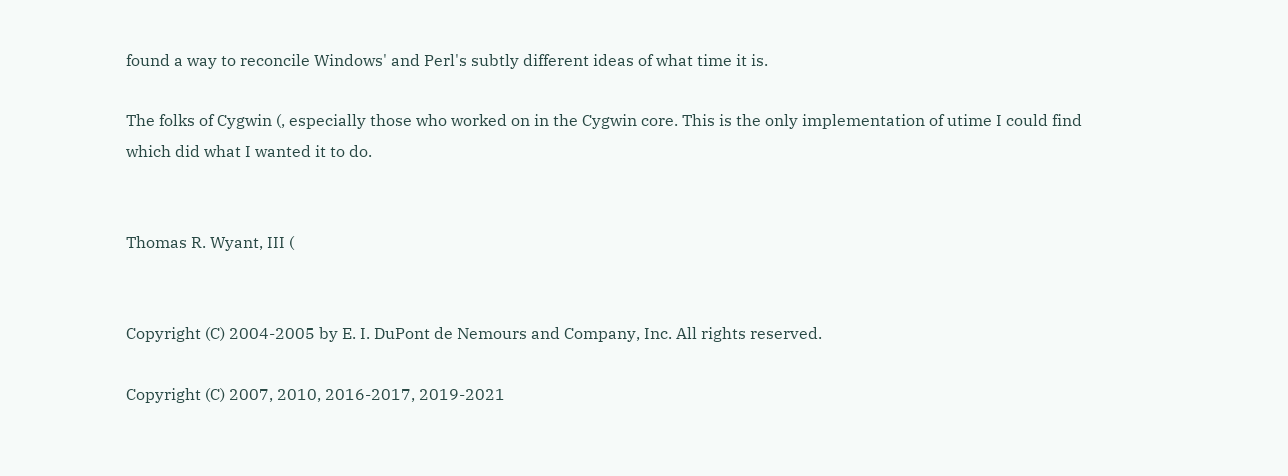found a way to reconcile Windows' and Perl's subtly different ideas of what time it is.

The folks of Cygwin (, especially those who worked on in the Cygwin core. This is the only implementation of utime I could find which did what I wanted it to do.


Thomas R. Wyant, III (


Copyright (C) 2004-2005 by E. I. DuPont de Nemours and Company, Inc. All rights reserved.

Copyright (C) 2007, 2010, 2016-2017, 2019-2021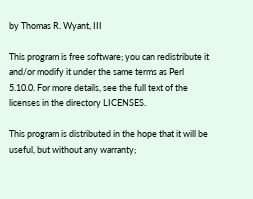by Thomas R. Wyant, III

This program is free software; you can redistribute it and/or modify it under the same terms as Perl 5.10.0. For more details, see the full text of the licenses in the directory LICENSES.

This program is distributed in the hope that it will be useful, but without any warranty;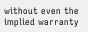without even the implied warranty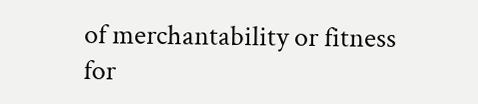of merchantability or fitness for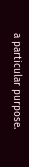a particular purpose.